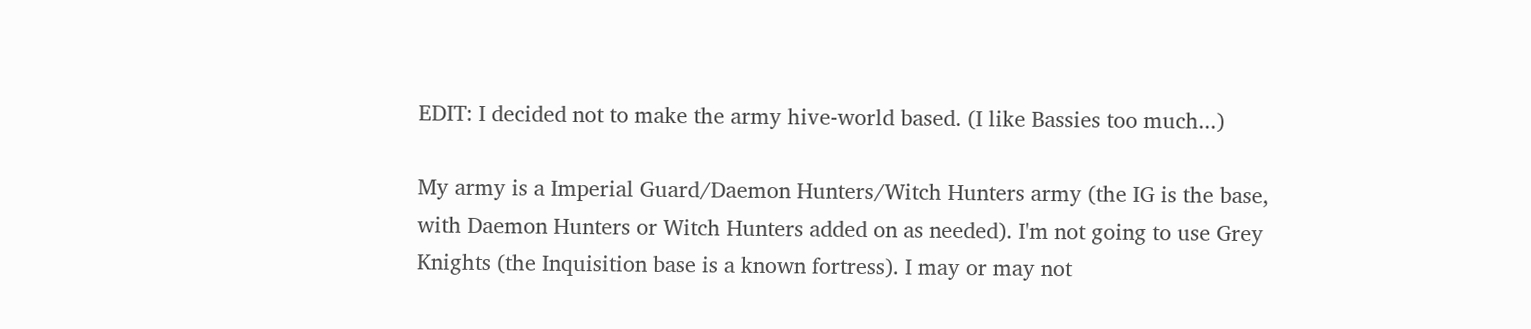EDIT: I decided not to make the army hive-world based. (I like Bassies too much...)

My army is a Imperial Guard/Daemon Hunters/Witch Hunters army (the IG is the base, with Daemon Hunters or Witch Hunters added on as needed). I'm not going to use Grey Knights (the Inquisition base is a known fortress). I may or may not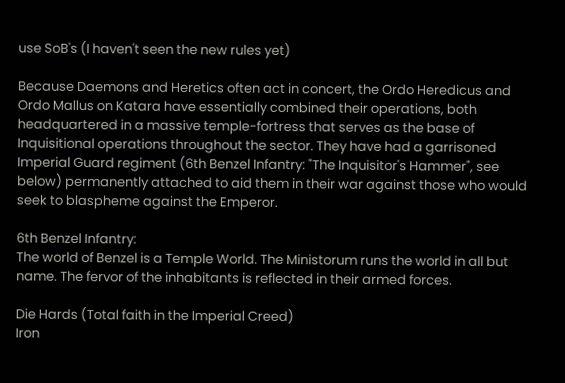use SoB's (I haven't seen the new rules yet)

Because Daemons and Heretics often act in concert, the Ordo Heredicus and Ordo Mallus on Katara have essentially combined their operations, both headquartered in a massive temple-fortress that serves as the base of Inquisitional operations throughout the sector. They have had a garrisoned Imperial Guard regiment (6th Benzel Infantry: "The Inquisitor's Hammer", see below) permanently attached to aid them in their war against those who would seek to blaspheme against the Emperor.

6th Benzel Infantry:
The world of Benzel is a Temple World. The Ministorum runs the world in all but name. The fervor of the inhabitants is reflected in their armed forces.

Die Hards (Total faith in the Imperial Creed)
Iron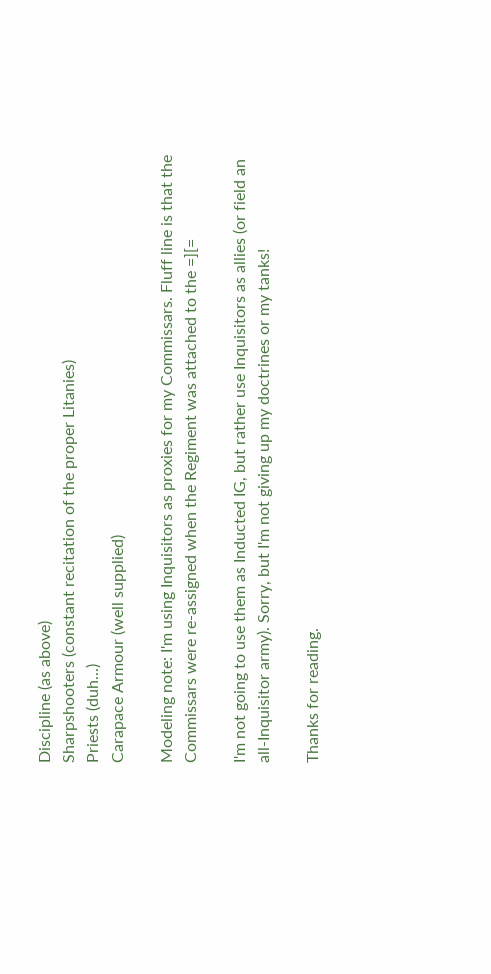Discipline (as above)
Sharpshooters (constant recitation of the proper Litanies)
Priests (duh...)
Carapace Armour (well supplied)

Modeling note: I'm using Inquisitors as proxies for my Commissars. Fluff line is that the Commissars were re-assigned when the Regiment was attached to the =][=

I'm not going to use them as Inducted IG, but rather use Inquisitors as allies (or field an all-Inquisitor army). Sorry, but I'm not giving up my doctrines or my tanks!

Thanks for reading.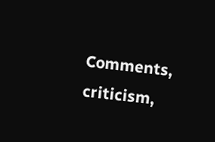Comments, criticism,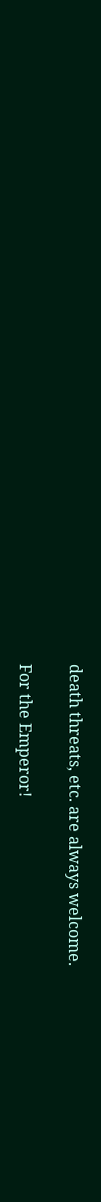death threats, etc. are always welcome.

For the Emperor!